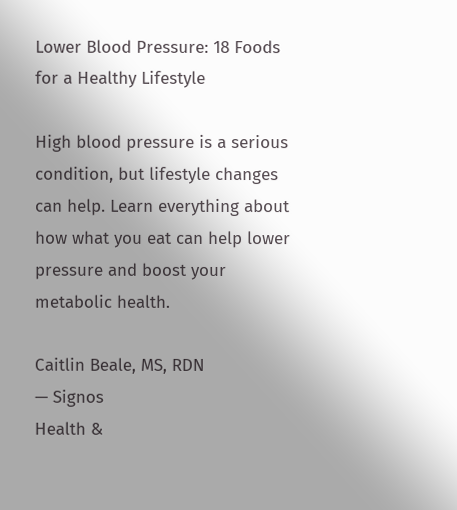Lower Blood Pressure: 18 Foods for a Healthy Lifestyle

High blood pressure is a serious condition, but lifestyle changes can help. Learn everything about how what you eat can help lower pressure and boost your metabolic health.

Caitlin Beale, MS, RDN
— Signos
Health &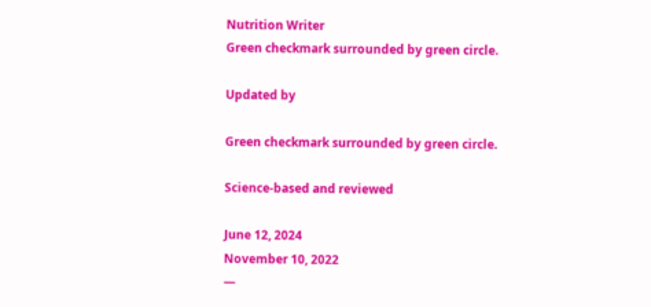Nutrition Writer
Green checkmark surrounded by green circle.

Updated by

Green checkmark surrounded by green circle.

Science-based and reviewed

June 12, 2024
November 10, 2022
—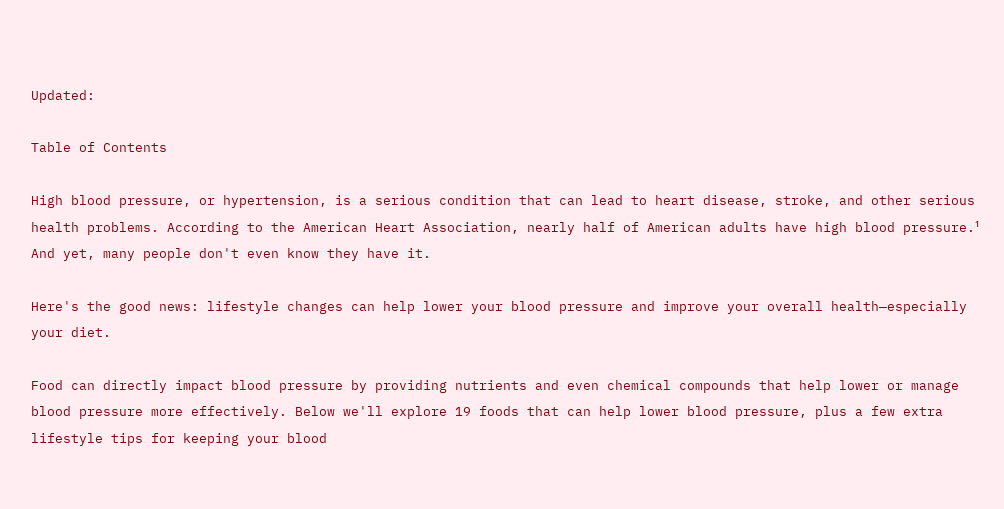Updated:

Table of Contents

High blood pressure, or hypertension, is a serious condition that can lead to heart disease, stroke, and other serious health problems. According to the American Heart Association, nearly half of American adults have high blood pressure.¹ And yet, many people don't even know they have it.

Here's the good news: lifestyle changes can help lower your blood pressure and improve your overall health—especially your diet.

Food can directly impact blood pressure by providing nutrients and even chemical compounds that help lower or manage blood pressure more effectively. Below we'll explore 19 foods that can help lower blood pressure, plus a few extra lifestyle tips for keeping your blood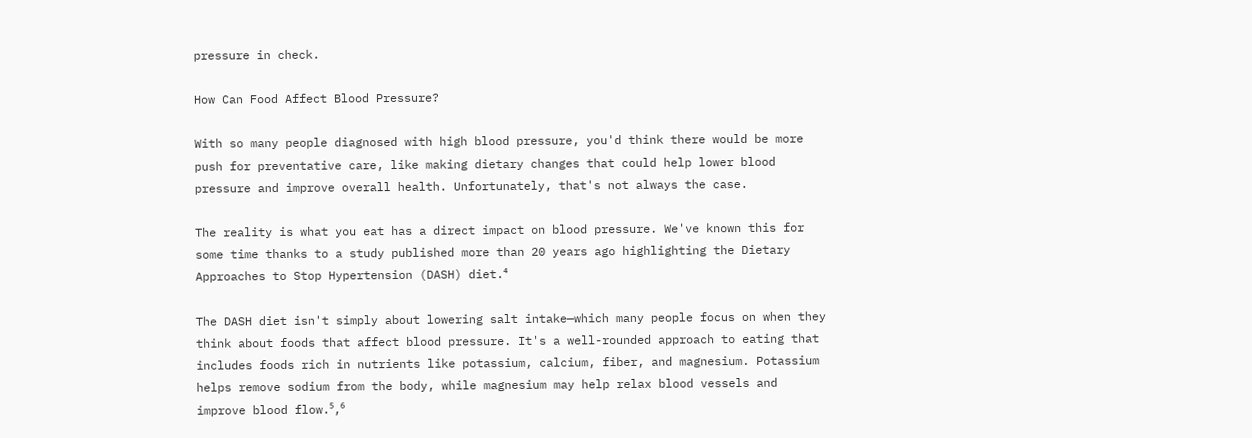pressure in check.

How Can Food Affect Blood Pressure?

With so many people diagnosed with high blood pressure, you'd think there would be more push for preventative care, like making dietary changes that could help lower blood pressure and improve overall health. Unfortunately, that's not always the case.

The reality is what you eat has a direct impact on blood pressure. We've known this for some time thanks to a study published more than 20 years ago highlighting the Dietary Approaches to Stop Hypertension (DASH) diet.⁴

The DASH diet isn't simply about lowering salt intake—which many people focus on when they think about foods that affect blood pressure. It's a well-rounded approach to eating that includes foods rich in nutrients like potassium, calcium, fiber, and magnesium. Potassium helps remove sodium from the body, while magnesium may help relax blood vessels and improve blood flow.⁵,⁶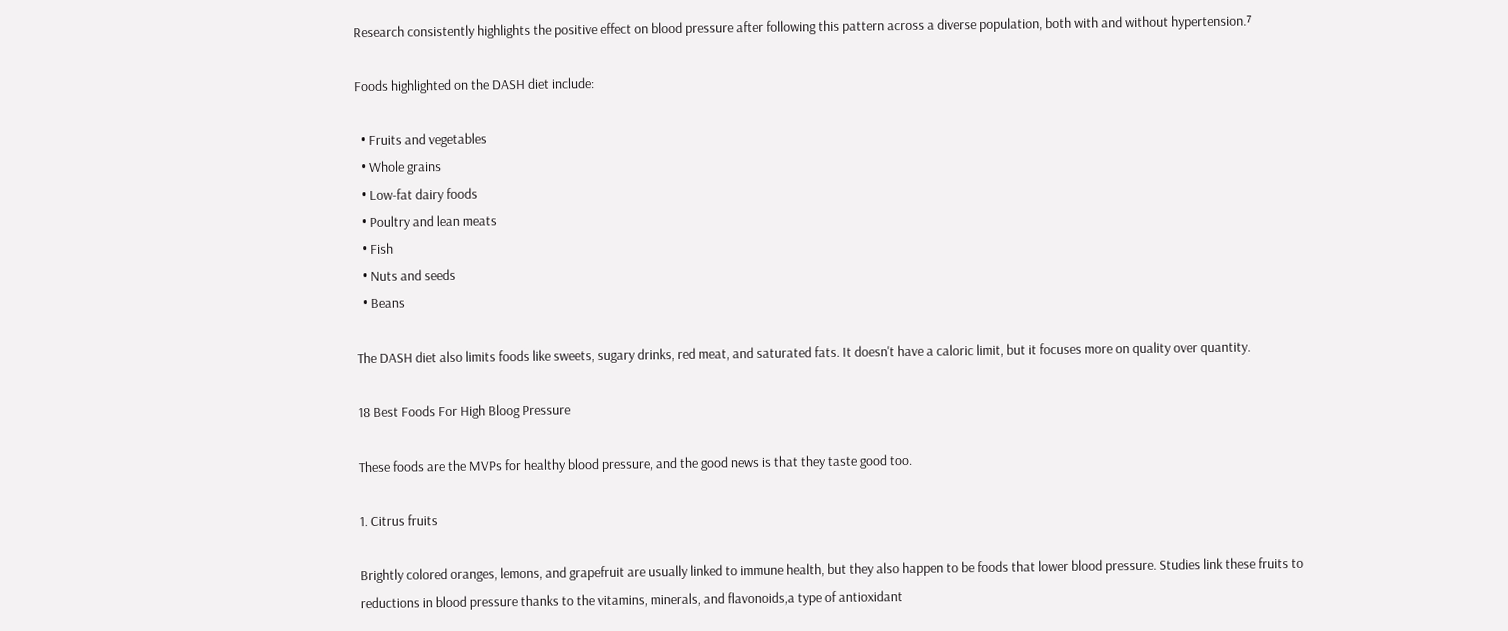Research consistently highlights the positive effect on blood pressure after following this pattern across a diverse population, both with and without hypertension.⁷

Foods highlighted on the DASH diet include:

  • Fruits and vegetables
  • Whole grains
  • Low-fat dairy foods
  • Poultry and lean meats
  • Fish
  • Nuts and seeds
  • Beans

The DASH diet also limits foods like sweets, sugary drinks, red meat, and saturated fats. It doesn't have a caloric limit, but it focuses more on quality over quantity.

18 Best Foods For High Bloog Pressure

These foods are the MVPs for healthy blood pressure, and the good news is that they taste good too.

1. Citrus fruits

Brightly colored oranges, lemons, and grapefruit are usually linked to immune health, but they also happen to be foods that lower blood pressure. Studies link these fruits to reductions in blood pressure thanks to the vitamins, minerals, and flavonoids,a type of antioxidant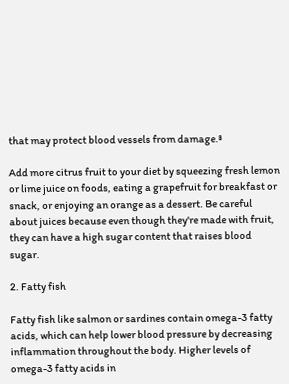that may protect blood vessels from damage.⁸

Add more citrus fruit to your diet by squeezing fresh lemon or lime juice on foods, eating a grapefruit for breakfast or snack, or enjoying an orange as a dessert. Be careful about juices because even though they're made with fruit, they can have a high sugar content that raises blood sugar.

2. Fatty fish

Fatty fish like salmon or sardines contain omega-3 fatty acids, which can help lower blood pressure by decreasing inflammation throughout the body. Higher levels of omega-3 fatty acids in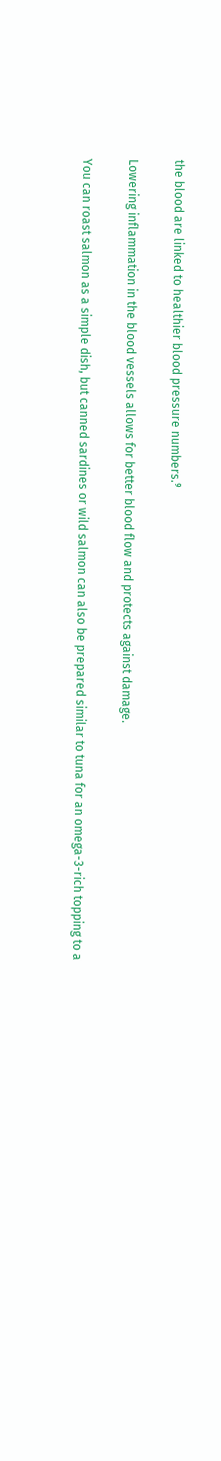the blood are linked to healthier blood pressure numbers.⁹

Lowering inflammation in the blood vessels allows for better blood flow and protects against damage.

You can roast salmon as a simple dish, but canned sardines or wild salmon can also be prepared similar to tuna for an omega-3-rich topping to a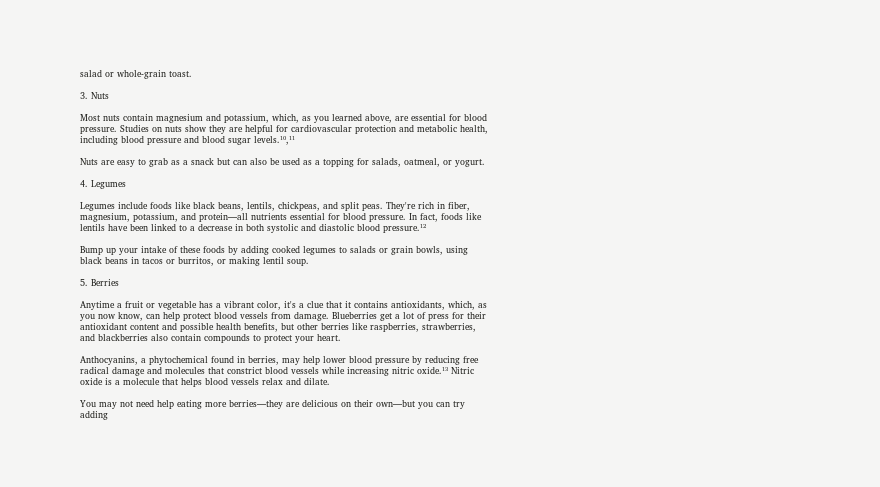salad or whole-grain toast.

3. Nuts

Most nuts contain magnesium and potassium, which, as you learned above, are essential for blood pressure. Studies on nuts show they are helpful for cardiovascular protection and metabolic health, including blood pressure and blood sugar levels.¹⁰,¹¹

Nuts are easy to grab as a snack but can also be used as a topping for salads, oatmeal, or yogurt.

4. Legumes

Legumes include foods like black beans, lentils, chickpeas, and split peas. They're rich in fiber, magnesium, potassium, and protein—all nutrients essential for blood pressure. In fact, foods like lentils have been linked to a decrease in both systolic and diastolic blood pressure.¹²

Bump up your intake of these foods by adding cooked legumes to salads or grain bowls, using black beans in tacos or burritos, or making lentil soup.

5. Berries

Anytime a fruit or vegetable has a vibrant color, it's a clue that it contains antioxidants, which, as you now know, can help protect blood vessels from damage. Blueberries get a lot of press for their antioxidant content and possible health benefits, but other berries like raspberries, strawberries, and blackberries also contain compounds to protect your heart.

Anthocyanins, a phytochemical found in berries, may help lower blood pressure by reducing free radical damage and molecules that constrict blood vessels while increasing nitric oxide.¹³ Nitric oxide is a molecule that helps blood vessels relax and dilate.

You may not need help eating more berries—they are delicious on their own—but you can try adding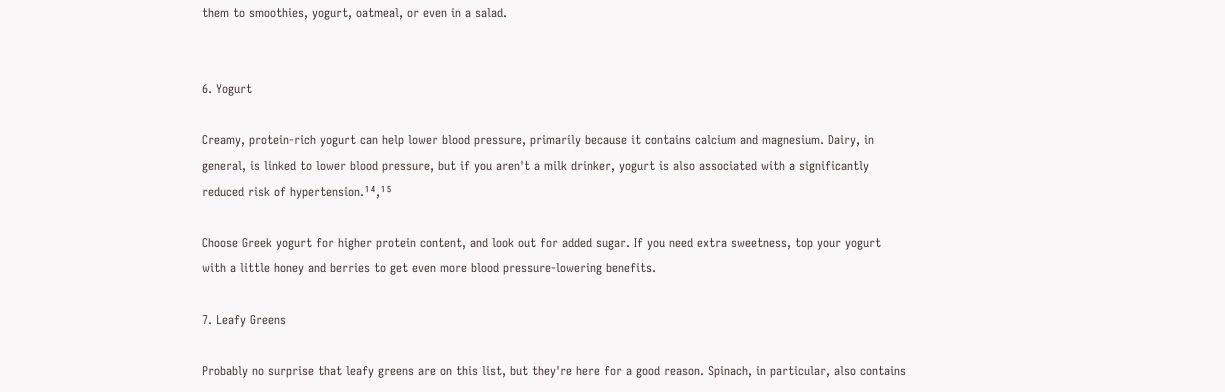them to smoothies, yogurt, oatmeal, or even in a salad.


6. Yogurt

Creamy, protein-rich yogurt can help lower blood pressure, primarily because it contains calcium and magnesium. Dairy, in general, is linked to lower blood pressure, but if you aren't a milk drinker, yogurt is also associated with a significantly reduced risk of hypertension.¹⁴,¹⁵

Choose Greek yogurt for higher protein content, and look out for added sugar. If you need extra sweetness, top your yogurt with a little honey and berries to get even more blood pressure-lowering benefits.

7. Leafy Greens

Probably no surprise that leafy greens are on this list, but they're here for a good reason. Spinach, in particular, also contains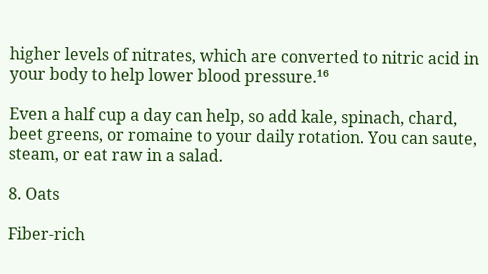higher levels of nitrates, which are converted to nitric acid in your body to help lower blood pressure.¹⁶

Even a half cup a day can help, so add kale, spinach, chard, beet greens, or romaine to your daily rotation. You can saute, steam, or eat raw in a salad.

8. Oats

Fiber-rich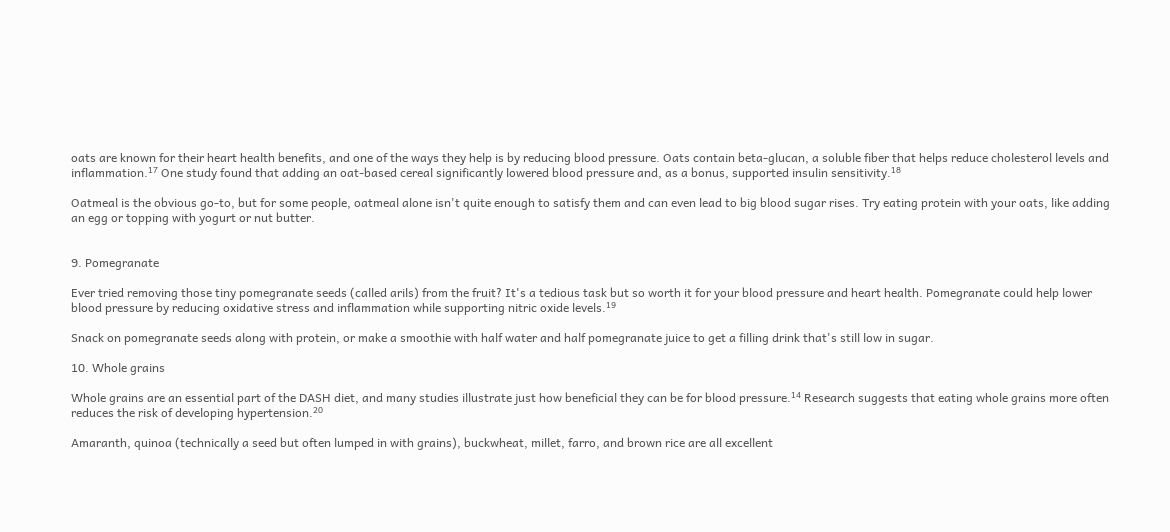oats are known for their heart health benefits, and one of the ways they help is by reducing blood pressure. Oats contain beta-glucan, a soluble fiber that helps reduce cholesterol levels and inflammation.¹⁷ One study found that adding an oat-based cereal significantly lowered blood pressure and, as a bonus, supported insulin sensitivity.¹⁸

Oatmeal is the obvious go-to, but for some people, oatmeal alone isn't quite enough to satisfy them and can even lead to big blood sugar rises. Try eating protein with your oats, like adding an egg or topping with yogurt or nut butter.


9. Pomegranate

Ever tried removing those tiny pomegranate seeds (called arils) from the fruit? It's a tedious task but so worth it for your blood pressure and heart health. Pomegranate could help lower blood pressure by reducing oxidative stress and inflammation while supporting nitric oxide levels.¹⁹

Snack on pomegranate seeds along with protein, or make a smoothie with half water and half pomegranate juice to get a filling drink that's still low in sugar.

10. Whole grains

Whole grains are an essential part of the DASH diet, and many studies illustrate just how beneficial they can be for blood pressure.¹⁴ Research suggests that eating whole grains more often reduces the risk of developing hypertension.²⁰

Amaranth, quinoa (technically a seed but often lumped in with grains), buckwheat, millet, farro, and brown rice are all excellent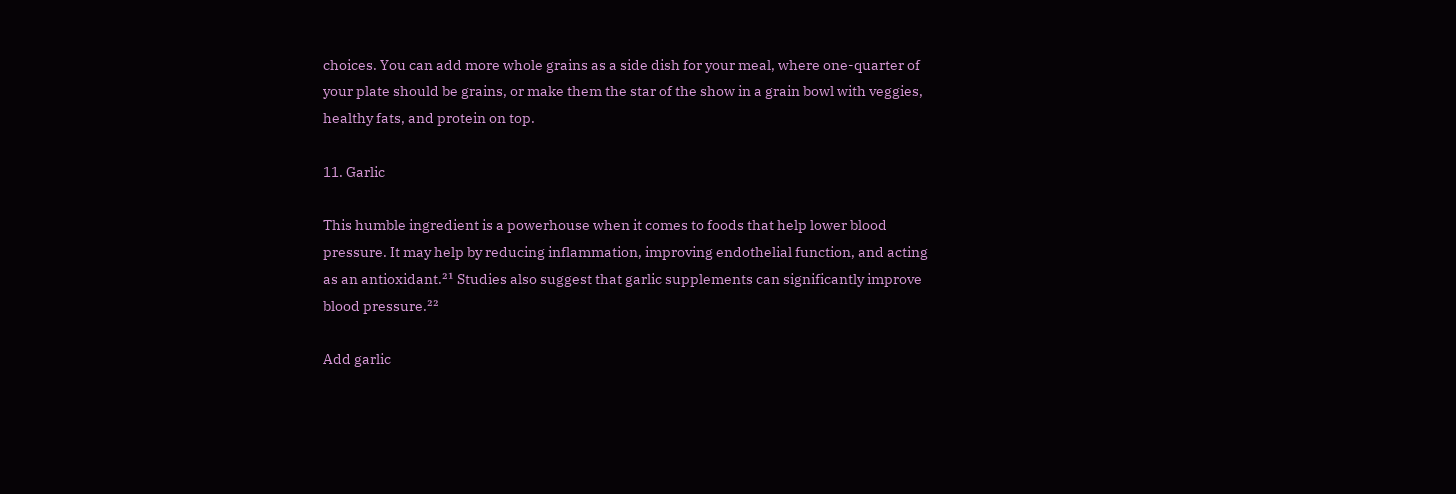choices. You can add more whole grains as a side dish for your meal, where one-quarter of your plate should be grains, or make them the star of the show in a grain bowl with veggies, healthy fats, and protein on top.

11. Garlic

This humble ingredient is a powerhouse when it comes to foods that help lower blood pressure. It may help by reducing inflammation, improving endothelial function, and acting as an antioxidant.²¹ Studies also suggest that garlic supplements can significantly improve blood pressure.²²

Add garlic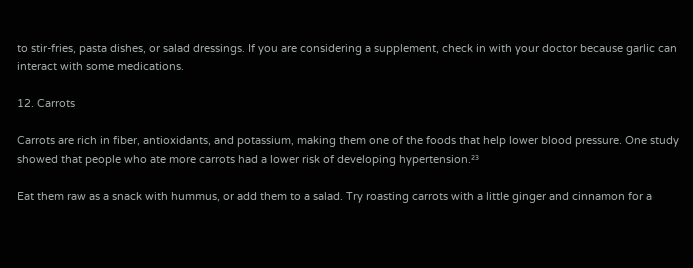to stir-fries, pasta dishes, or salad dressings. If you are considering a supplement, check in with your doctor because garlic can interact with some medications.

12. Carrots

Carrots are rich in fiber, antioxidants, and potassium, making them one of the foods that help lower blood pressure. One study showed that people who ate more carrots had a lower risk of developing hypertension.²³

Eat them raw as a snack with hummus, or add them to a salad. Try roasting carrots with a little ginger and cinnamon for a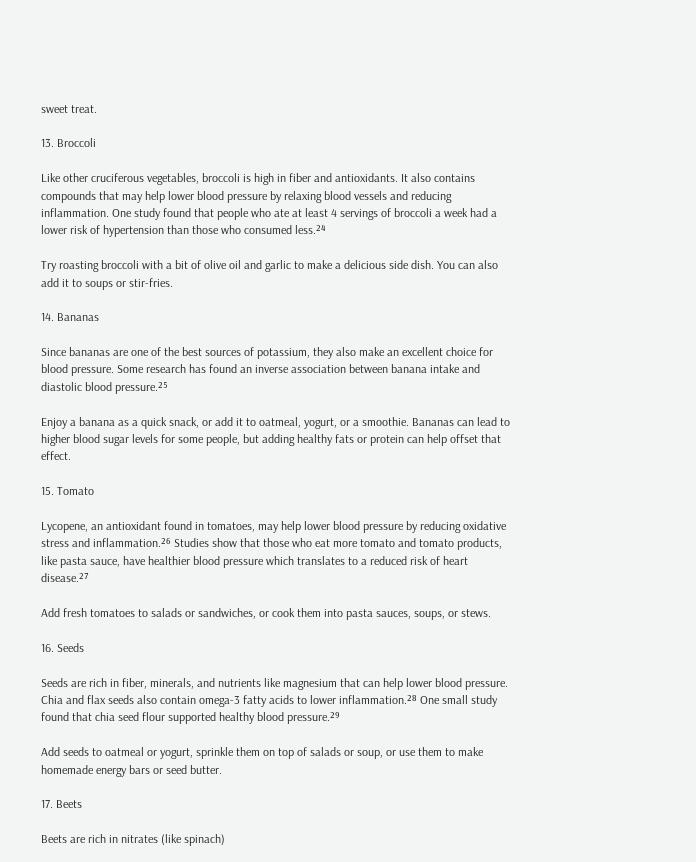sweet treat.

13. Broccoli

Like other cruciferous vegetables, broccoli is high in fiber and antioxidants. It also contains compounds that may help lower blood pressure by relaxing blood vessels and reducing inflammation. One study found that people who ate at least 4 servings of broccoli a week had a lower risk of hypertension than those who consumed less.²⁴

Try roasting broccoli with a bit of olive oil and garlic to make a delicious side dish. You can also add it to soups or stir-fries.

14. Bananas

Since bananas are one of the best sources of potassium, they also make an excellent choice for blood pressure. Some research has found an inverse association between banana intake and diastolic blood pressure.²⁵

Enjoy a banana as a quick snack, or add it to oatmeal, yogurt, or a smoothie. Bananas can lead to higher blood sugar levels for some people, but adding healthy fats or protein can help offset that effect.

15. Tomato

Lycopene, an antioxidant found in tomatoes, may help lower blood pressure by reducing oxidative stress and inflammation.²⁶ Studies show that those who eat more tomato and tomato products, like pasta sauce, have healthier blood pressure which translates to a reduced risk of heart disease.²⁷

Add fresh tomatoes to salads or sandwiches, or cook them into pasta sauces, soups, or stews.

16. Seeds

Seeds are rich in fiber, minerals, and nutrients like magnesium that can help lower blood pressure. Chia and flax seeds also contain omega-3 fatty acids to lower inflammation.²⁸ One small study found that chia seed flour supported healthy blood pressure.²⁹

Add seeds to oatmeal or yogurt, sprinkle them on top of salads or soup, or use them to make homemade energy bars or seed butter.

17. Beets

Beets are rich in nitrates (like spinach)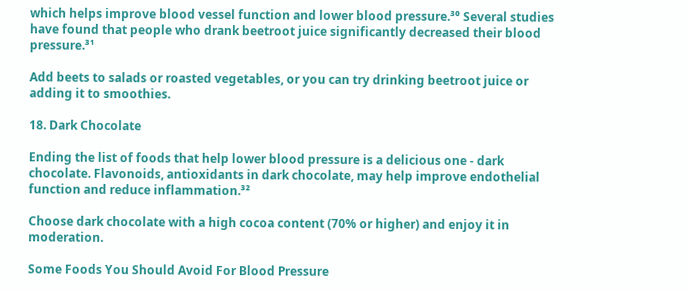which helps improve blood vessel function and lower blood pressure.³⁰ Several studies have found that people who drank beetroot juice significantly decreased their blood pressure.³¹

Add beets to salads or roasted vegetables, or you can try drinking beetroot juice or adding it to smoothies.

18. Dark Chocolate

Ending the list of foods that help lower blood pressure is a delicious one - dark chocolate. Flavonoids, antioxidants in dark chocolate, may help improve endothelial function and reduce inflammation.³²

Choose dark chocolate with a high cocoa content (70% or higher) and enjoy it in moderation.

Some Foods You Should Avoid For Blood Pressure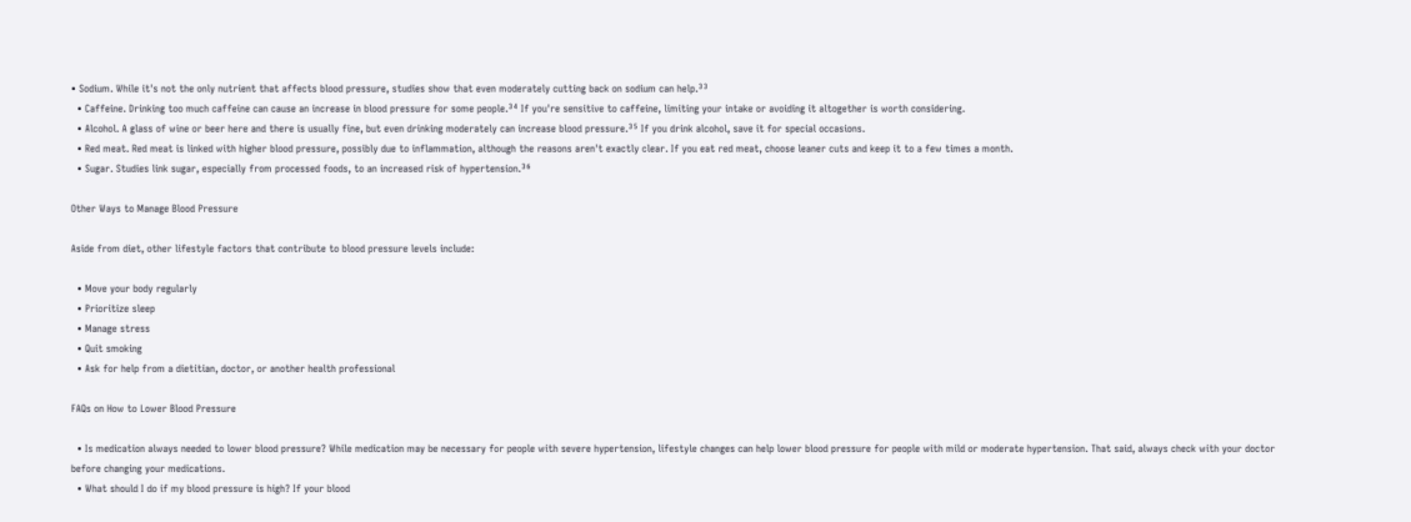• Sodium. While it's not the only nutrient that affects blood pressure, studies show that even moderately cutting back on sodium can help.³³
  • Caffeine. Drinking too much caffeine can cause an increase in blood pressure for some people.³⁴ If you're sensitive to caffeine, limiting your intake or avoiding it altogether is worth considering.
  • Alcohol. A glass of wine or beer here and there is usually fine, but even drinking moderately can increase blood pressure.³⁵ If you drink alcohol, save it for special occasions.
  • Red meat. Red meat is linked with higher blood pressure, possibly due to inflammation, although the reasons aren't exactly clear. If you eat red meat, choose leaner cuts and keep it to a few times a month.
  • Sugar. Studies link sugar, especially from processed foods, to an increased risk of hypertension.³⁶

Other Ways to Manage Blood Pressure

Aside from diet, other lifestyle factors that contribute to blood pressure levels include:

  • Move your body regularly
  • Prioritize sleep
  • Manage stress
  • Quit smoking
  • Ask for help from a dietitian, doctor, or another health professional

FAQs on How to Lower Blood Pressure

  • Is medication always needed to lower blood pressure? While medication may be necessary for people with severe hypertension, lifestyle changes can help lower blood pressure for people with mild or moderate hypertension. That said, always check with your doctor before changing your medications.
  • What should I do if my blood pressure is high? If your blood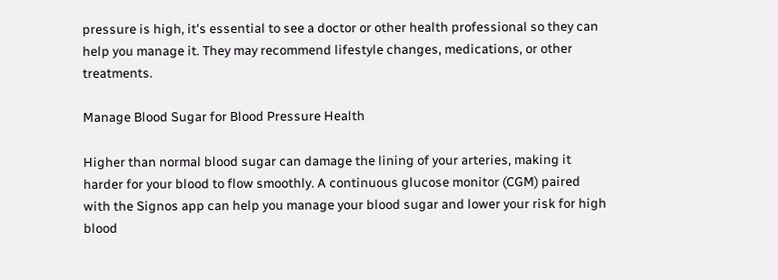pressure is high, it's essential to see a doctor or other health professional so they can help you manage it. They may recommend lifestyle changes, medications, or other treatments.

Manage Blood Sugar for Blood Pressure Health

Higher than normal blood sugar can damage the lining of your arteries, making it harder for your blood to flow smoothly. A continuous glucose monitor (CGM) paired with the Signos app can help you manage your blood sugar and lower your risk for high blood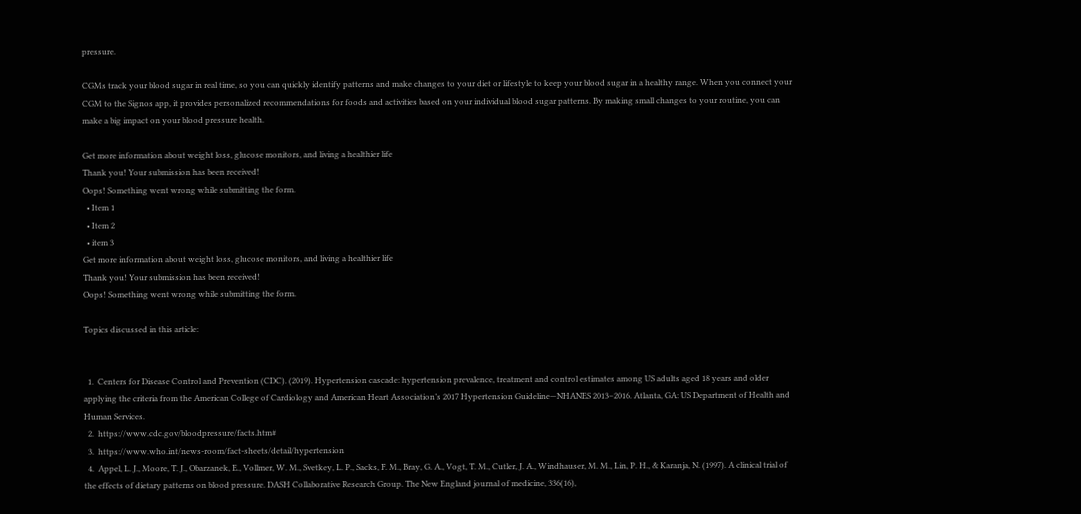pressure.

CGMs track your blood sugar in real time, so you can quickly identify patterns and make changes to your diet or lifestyle to keep your blood sugar in a healthy range. When you connect your CGM to the Signos app, it provides personalized recommendations for foods and activities based on your individual blood sugar patterns. By making small changes to your routine, you can make a big impact on your blood pressure health.

Get more information about weight loss, glucose monitors, and living a healthier life
Thank you! Your submission has been received!
Oops! Something went wrong while submitting the form.
  • Item 1
  • Item 2
  • item 3
Get more information about weight loss, glucose monitors, and living a healthier life
Thank you! Your submission has been received!
Oops! Something went wrong while submitting the form.

Topics discussed in this article:


  1.  Centers for Disease Control and Prevention (CDC). (2019). Hypertension cascade: hypertension prevalence, treatment and control estimates among US adults aged 18 years and older applying the criteria from the American College of Cardiology and American Heart Association’s 2017 Hypertension Guideline—NHANES 2013–2016. Atlanta, GA: US Department of Health and Human Services.
  2.  https://www.cdc.gov/bloodpressure/facts.htm#
  3.  https://www.who.int/news-room/fact-sheets/detail/hypertension
  4.  Appel, L. J., Moore, T. J., Obarzanek, E., Vollmer, W. M., Svetkey, L. P., Sacks, F. M., Bray, G. A., Vogt, T. M., Cutler, J. A., Windhauser, M. M., Lin, P. H., & Karanja, N. (1997). A clinical trial of the effects of dietary patterns on blood pressure. DASH Collaborative Research Group. The New England journal of medicine, 336(16),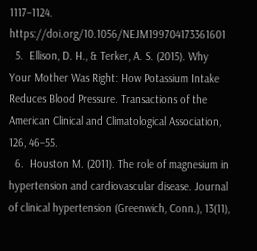1117–1124. https://doi.org/10.1056/NEJM199704173361601
  5.  Ellison, D. H., & Terker, A. S. (2015). Why Your Mother Was Right: How Potassium Intake Reduces Blood Pressure. Transactions of the American Clinical and Climatological Association, 126, 46–55.
  6.  Houston M. (2011). The role of magnesium in hypertension and cardiovascular disease. Journal of clinical hypertension (Greenwich, Conn.), 13(11),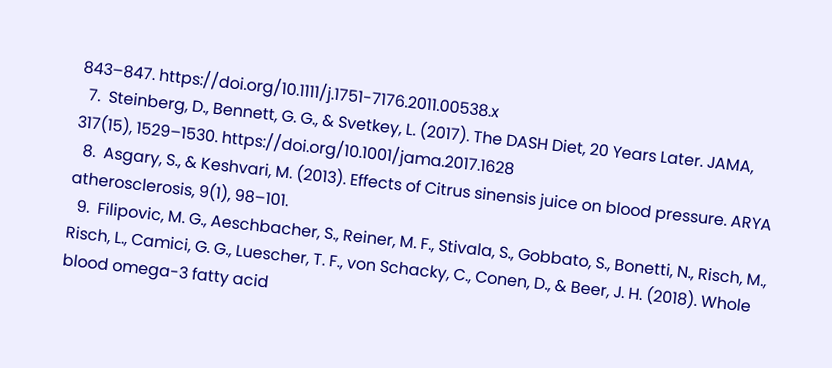843–847. https://doi.org/10.1111/j.1751-7176.2011.00538.x
  7.  Steinberg, D., Bennett, G. G., & Svetkey, L. (2017). The DASH Diet, 20 Years Later. JAMA, 317(15), 1529–1530. https://doi.org/10.1001/jama.2017.1628
  8.  Asgary, S., & Keshvari, M. (2013). Effects of Citrus sinensis juice on blood pressure. ARYA atherosclerosis, 9(1), 98–101.
  9.  Filipovic, M. G., Aeschbacher, S., Reiner, M. F., Stivala, S., Gobbato, S., Bonetti, N., Risch, M., Risch, L., Camici, G. G., Luescher, T. F., von Schacky, C., Conen, D., & Beer, J. H. (2018). Whole blood omega-3 fatty acid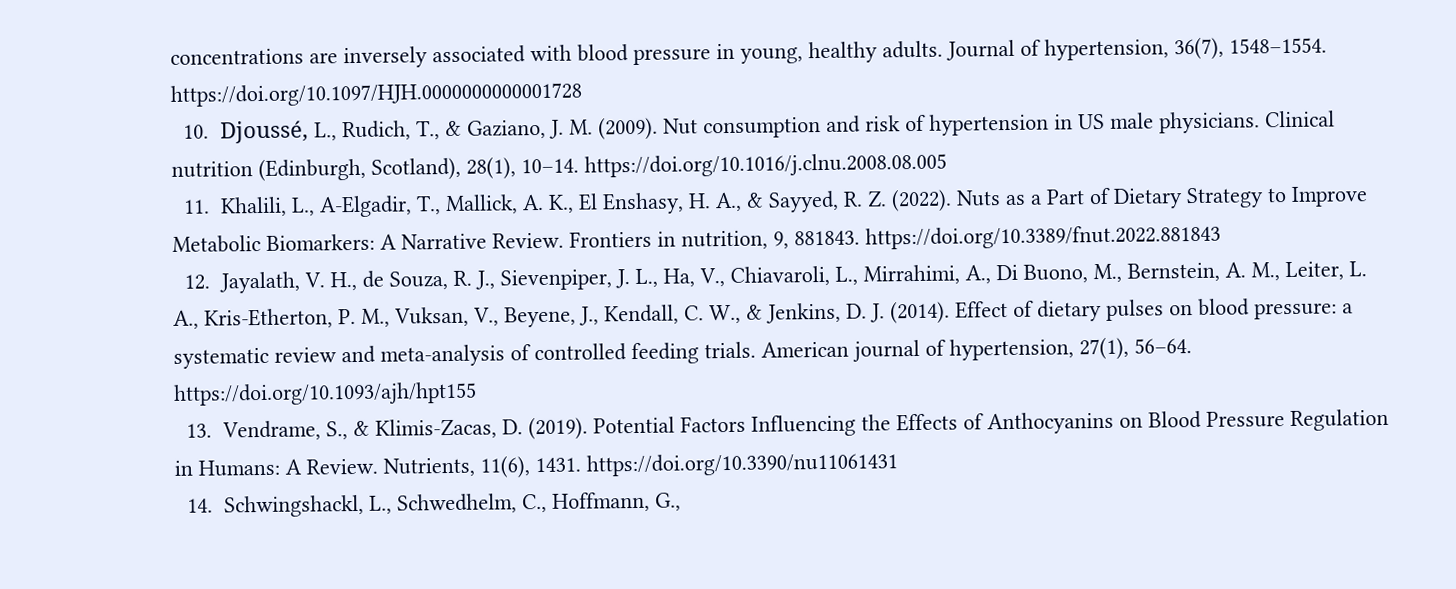concentrations are inversely associated with blood pressure in young, healthy adults. Journal of hypertension, 36(7), 1548–1554. https://doi.org/10.1097/HJH.0000000000001728
  10.  Djoussé, L., Rudich, T., & Gaziano, J. M. (2009). Nut consumption and risk of hypertension in US male physicians. Clinical nutrition (Edinburgh, Scotland), 28(1), 10–14. https://doi.org/10.1016/j.clnu.2008.08.005
  11.  Khalili, L., A-Elgadir, T., Mallick, A. K., El Enshasy, H. A., & Sayyed, R. Z. (2022). Nuts as a Part of Dietary Strategy to Improve Metabolic Biomarkers: A Narrative Review. Frontiers in nutrition, 9, 881843. https://doi.org/10.3389/fnut.2022.881843
  12.  Jayalath, V. H., de Souza, R. J., Sievenpiper, J. L., Ha, V., Chiavaroli, L., Mirrahimi, A., Di Buono, M., Bernstein, A. M., Leiter, L. A., Kris-Etherton, P. M., Vuksan, V., Beyene, J., Kendall, C. W., & Jenkins, D. J. (2014). Effect of dietary pulses on blood pressure: a systematic review and meta-analysis of controlled feeding trials. American journal of hypertension, 27(1), 56–64. https://doi.org/10.1093/ajh/hpt155
  13.  Vendrame, S., & Klimis-Zacas, D. (2019). Potential Factors Influencing the Effects of Anthocyanins on Blood Pressure Regulation in Humans: A Review. Nutrients, 11(6), 1431. https://doi.org/10.3390/nu11061431
  14.  Schwingshackl, L., Schwedhelm, C., Hoffmann, G.,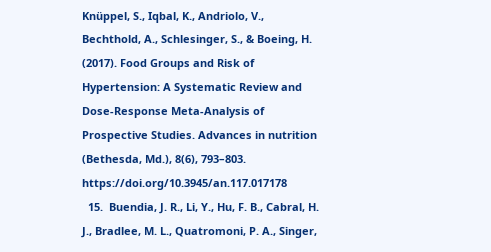Knüppel, S., Iqbal, K., Andriolo, V., Bechthold, A., Schlesinger, S., & Boeing, H. (2017). Food Groups and Risk of Hypertension: A Systematic Review and Dose-Response Meta-Analysis of Prospective Studies. Advances in nutrition (Bethesda, Md.), 8(6), 793–803. https://doi.org/10.3945/an.117.017178
  15.  Buendia, J. R., Li, Y., Hu, F. B., Cabral, H. J., Bradlee, M. L., Quatromoni, P. A., Singer,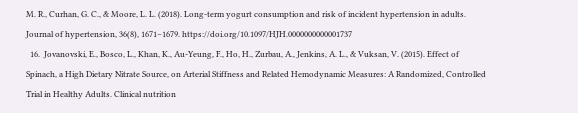M. R., Curhan, G. C., & Moore, L. L. (2018). Long-term yogurt consumption and risk of incident hypertension in adults. Journal of hypertension, 36(8), 1671–1679. https://doi.org/10.1097/HJH.0000000000001737
  16.  Jovanovski, E., Bosco, L., Khan, K., Au-Yeung, F., Ho, H., Zurbau, A., Jenkins, A. L., & Vuksan, V. (2015). Effect of Spinach, a High Dietary Nitrate Source, on Arterial Stiffness and Related Hemodynamic Measures: A Randomized, Controlled Trial in Healthy Adults. Clinical nutrition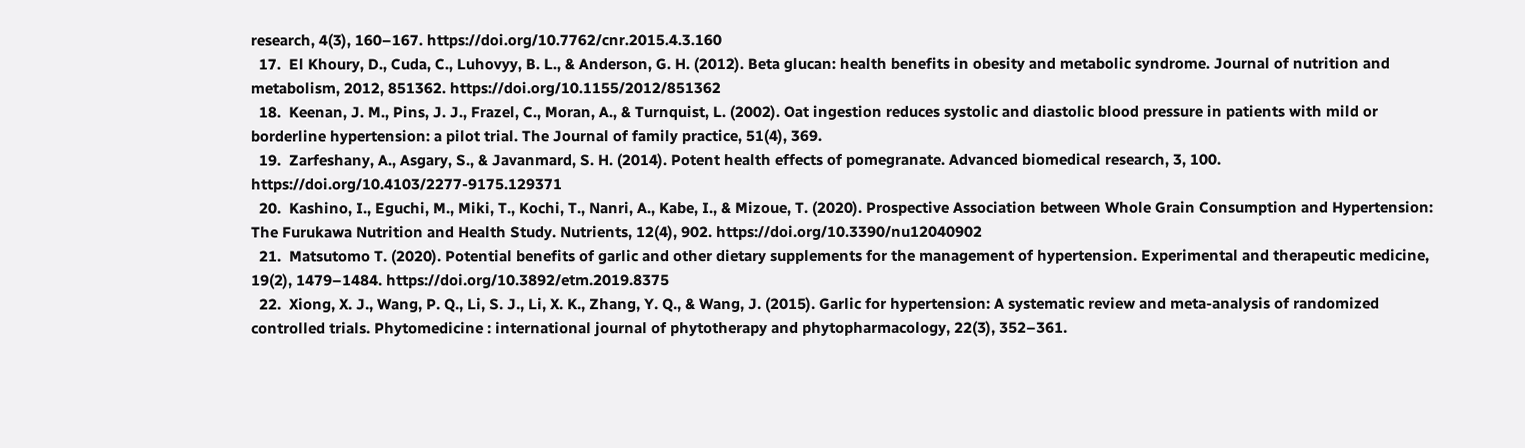research, 4(3), 160–167. https://doi.org/10.7762/cnr.2015.4.3.160
  17.  El Khoury, D., Cuda, C., Luhovyy, B. L., & Anderson, G. H. (2012). Beta glucan: health benefits in obesity and metabolic syndrome. Journal of nutrition and metabolism, 2012, 851362. https://doi.org/10.1155/2012/851362
  18.  Keenan, J. M., Pins, J. J., Frazel, C., Moran, A., & Turnquist, L. (2002). Oat ingestion reduces systolic and diastolic blood pressure in patients with mild or borderline hypertension: a pilot trial. The Journal of family practice, 51(4), 369.
  19.  Zarfeshany, A., Asgary, S., & Javanmard, S. H. (2014). Potent health effects of pomegranate. Advanced biomedical research, 3, 100. https://doi.org/10.4103/2277-9175.129371
  20.  Kashino, I., Eguchi, M., Miki, T., Kochi, T., Nanri, A., Kabe, I., & Mizoue, T. (2020). Prospective Association between Whole Grain Consumption and Hypertension: The Furukawa Nutrition and Health Study. Nutrients, 12(4), 902. https://doi.org/10.3390/nu12040902
  21.  Matsutomo T. (2020). Potential benefits of garlic and other dietary supplements for the management of hypertension. Experimental and therapeutic medicine, 19(2), 1479–1484. https://doi.org/10.3892/etm.2019.8375
  22.  Xiong, X. J., Wang, P. Q., Li, S. J., Li, X. K., Zhang, Y. Q., & Wang, J. (2015). Garlic for hypertension: A systematic review and meta-analysis of randomized controlled trials. Phytomedicine : international journal of phytotherapy and phytopharmacology, 22(3), 352–361.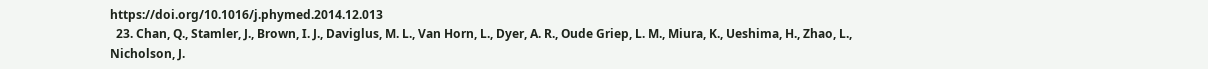https://doi.org/10.1016/j.phymed.2014.12.013
  23. Chan, Q., Stamler, J., Brown, I. J., Daviglus, M. L., Van Horn, L., Dyer, A. R., Oude Griep, L. M., Miura, K., Ueshima, H., Zhao, L., Nicholson, J.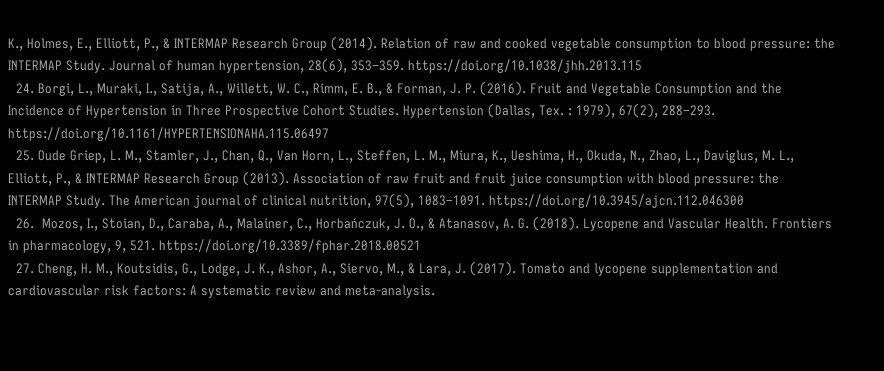K., Holmes, E., Elliott, P., & INTERMAP Research Group (2014). Relation of raw and cooked vegetable consumption to blood pressure: the INTERMAP Study. Journal of human hypertension, 28(6), 353–359. https://doi.org/10.1038/jhh.2013.115
  24. Borgi, L., Muraki, I., Satija, A., Willett, W. C., Rimm, E. B., & Forman, J. P. (2016). Fruit and Vegetable Consumption and the Incidence of Hypertension in Three Prospective Cohort Studies. Hypertension (Dallas, Tex. : 1979), 67(2), 288–293. https://doi.org/10.1161/HYPERTENSIONAHA.115.06497
  25. Oude Griep, L. M., Stamler, J., Chan, Q., Van Horn, L., Steffen, L. M., Miura, K., Ueshima, H., Okuda, N., Zhao, L., Daviglus, M. L., Elliott, P., & INTERMAP Research Group (2013). Association of raw fruit and fruit juice consumption with blood pressure: the INTERMAP Study. The American journal of clinical nutrition, 97(5), 1083–1091. https://doi.org/10.3945/ajcn.112.046300
  26.  Mozos, I., Stoian, D., Caraba, A., Malainer, C., Horbańczuk, J. O., & Atanasov, A. G. (2018). Lycopene and Vascular Health. Frontiers in pharmacology, 9, 521. https://doi.org/10.3389/fphar.2018.00521
  27. Cheng, H. M., Koutsidis, G., Lodge, J. K., Ashor, A., Siervo, M., & Lara, J. (2017). Tomato and lycopene supplementation and cardiovascular risk factors: A systematic review and meta-analysis.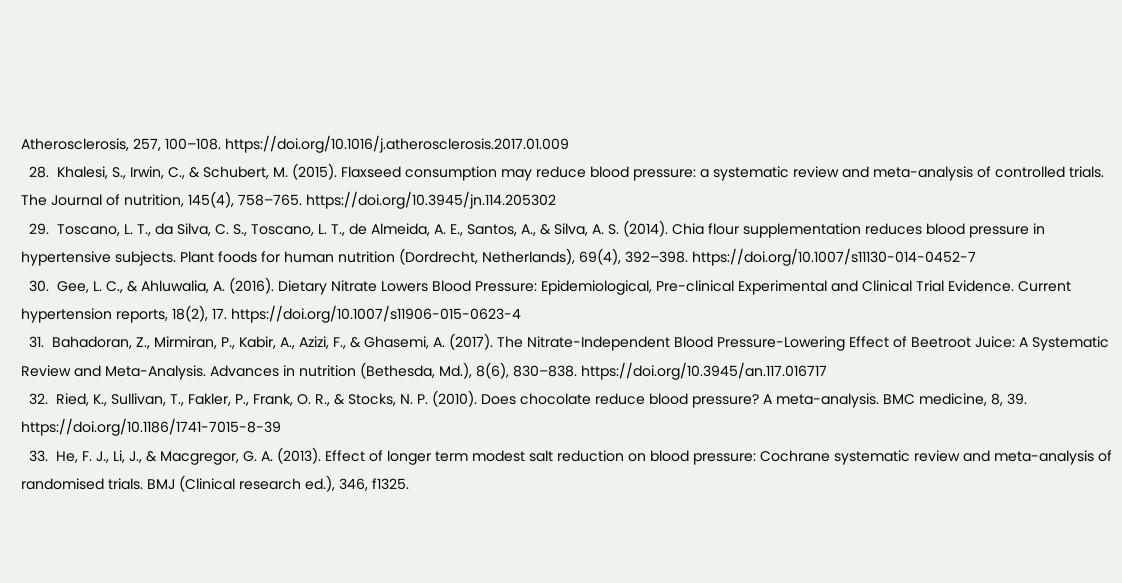Atherosclerosis, 257, 100–108. https://doi.org/10.1016/j.atherosclerosis.2017.01.009
  28.  Khalesi, S., Irwin, C., & Schubert, M. (2015). Flaxseed consumption may reduce blood pressure: a systematic review and meta-analysis of controlled trials. The Journal of nutrition, 145(4), 758–765. https://doi.org/10.3945/jn.114.205302
  29.  Toscano, L. T., da Silva, C. S., Toscano, L. T., de Almeida, A. E., Santos, A., & Silva, A. S. (2014). Chia flour supplementation reduces blood pressure in hypertensive subjects. Plant foods for human nutrition (Dordrecht, Netherlands), 69(4), 392–398. https://doi.org/10.1007/s11130-014-0452-7
  30.  Gee, L. C., & Ahluwalia, A. (2016). Dietary Nitrate Lowers Blood Pressure: Epidemiological, Pre-clinical Experimental and Clinical Trial Evidence. Current hypertension reports, 18(2), 17. https://doi.org/10.1007/s11906-015-0623-4
  31.  Bahadoran, Z., Mirmiran, P., Kabir, A., Azizi, F., & Ghasemi, A. (2017). The Nitrate-Independent Blood Pressure-Lowering Effect of Beetroot Juice: A Systematic Review and Meta-Analysis. Advances in nutrition (Bethesda, Md.), 8(6), 830–838. https://doi.org/10.3945/an.117.016717
  32.  Ried, K., Sullivan, T., Fakler, P., Frank, O. R., & Stocks, N. P. (2010). Does chocolate reduce blood pressure? A meta-analysis. BMC medicine, 8, 39. https://doi.org/10.1186/1741-7015-8-39
  33.  He, F. J., Li, J., & Macgregor, G. A. (2013). Effect of longer term modest salt reduction on blood pressure: Cochrane systematic review and meta-analysis of randomised trials. BMJ (Clinical research ed.), 346, f1325.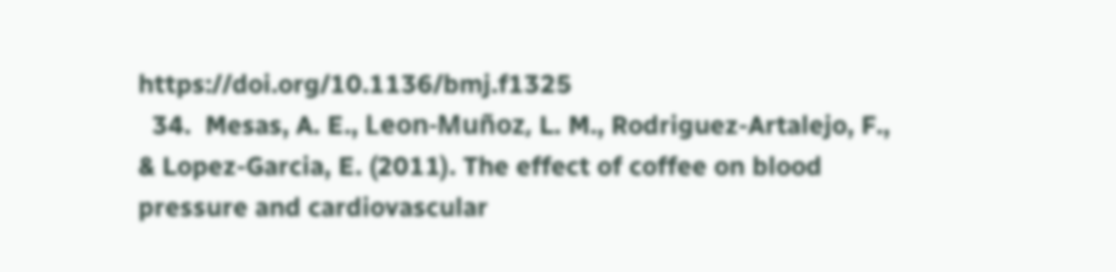https://doi.org/10.1136/bmj.f1325
  34.  Mesas, A. E., Leon-Muñoz, L. M., Rodriguez-Artalejo, F., & Lopez-Garcia, E. (2011). The effect of coffee on blood pressure and cardiovascular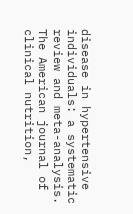disease in hypertensive individuals: a systematic review and meta-analysis. The American journal of clinical nutrition,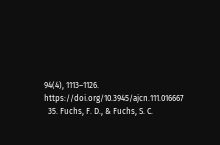94(4), 1113–1126. https://doi.org/10.3945/ajcn.111.016667
  35. Fuchs, F. D., & Fuchs, S. C.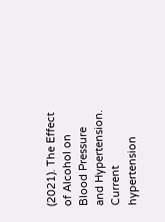(2021). The Effect of Alcohol on Blood Pressure and Hypertension. Current hypertension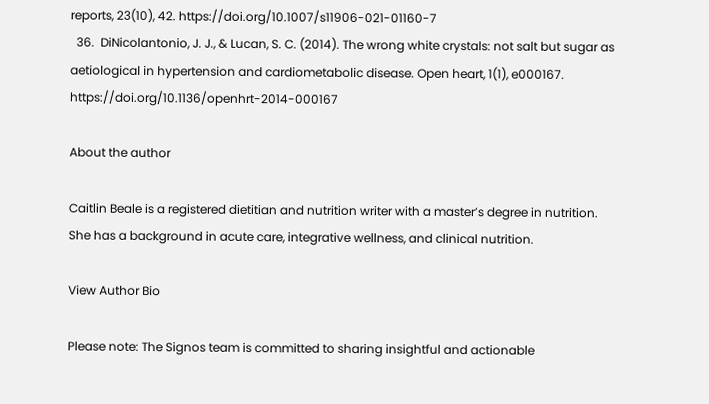reports, 23(10), 42. https://doi.org/10.1007/s11906-021-01160-7
  36.  DiNicolantonio, J. J., & Lucan, S. C. (2014). The wrong white crystals: not salt but sugar as aetiological in hypertension and cardiometabolic disease. Open heart, 1(1), e000167. https://doi.org/10.1136/openhrt-2014-000167

About the author

Caitlin Beale is a registered dietitian and nutrition writer with a master’s degree in nutrition. She has a background in acute care, integrative wellness, and clinical nutrition.

View Author Bio

Please note: The Signos team is committed to sharing insightful and actionable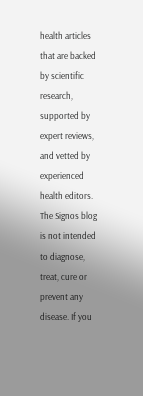health articles that are backed by scientific research, supported by expert reviews, and vetted by experienced health editors. The Signos blog is not intended to diagnose, treat, cure or prevent any disease. If you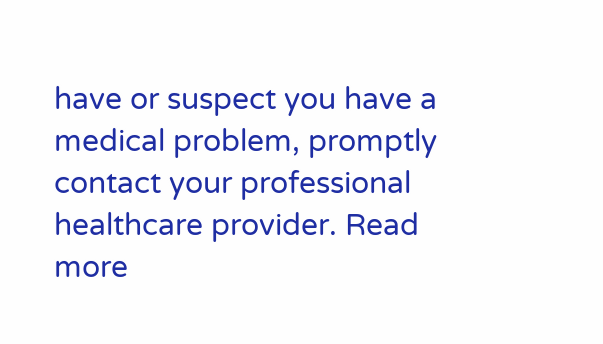have or suspect you have a medical problem, promptly contact your professional healthcare provider. Read more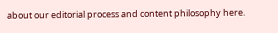about our editorial process and content philosophy here.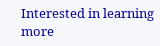Interested in learning more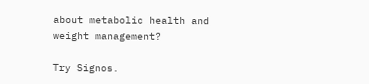about metabolic health and weight management?

Try Signos.